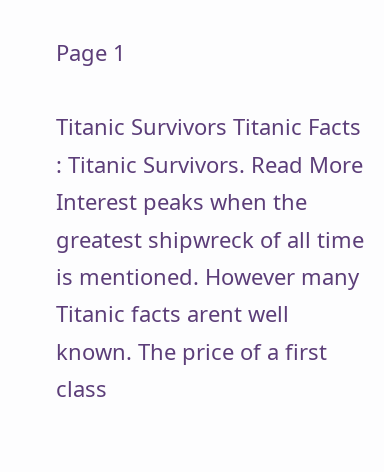Page 1

Titanic Survivors Titanic Facts : Titanic Survivors. Read More Interest peaks when the greatest shipwreck of all time is mentioned. However many Titanic facts arent well known. The price of a first class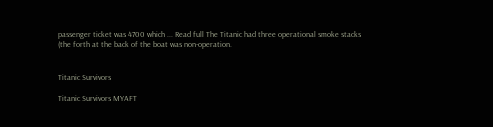passenger ticket was 4700 which ... Read full The Titanic had three operational smoke stacks (the forth at the back of the boat was non-operation.


Titanic Survivors

Titanic Survivors MYAFT